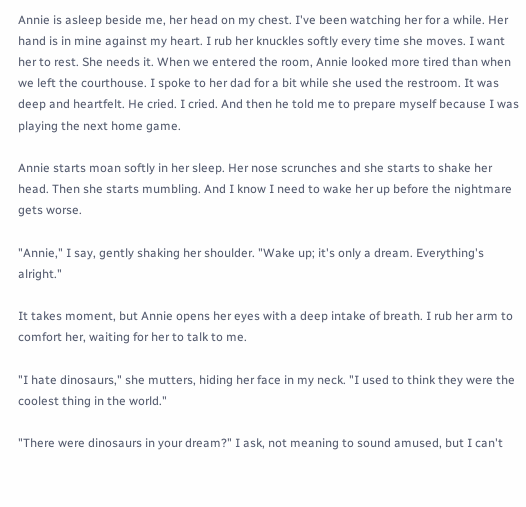Annie is asleep beside me, her head on my chest. I've been watching her for a while. Her hand is in mine against my heart. I rub her knuckles softly every time she moves. I want her to rest. She needs it. When we entered the room, Annie looked more tired than when we left the courthouse. I spoke to her dad for a bit while she used the restroom. It was deep and heartfelt. He cried. I cried. And then he told me to prepare myself because I was playing the next home game.

Annie starts moan softly in her sleep. Her nose scrunches and she starts to shake her head. Then she starts mumbling. And I know I need to wake her up before the nightmare gets worse.

"Annie," I say, gently shaking her shoulder. "Wake up; it's only a dream. Everything's alright."

It takes moment, but Annie opens her eyes with a deep intake of breath. I rub her arm to comfort her, waiting for her to talk to me.

"I hate dinosaurs," she mutters, hiding her face in my neck. "I used to think they were the coolest thing in the world."

"There were dinosaurs in your dream?" I ask, not meaning to sound amused, but I can't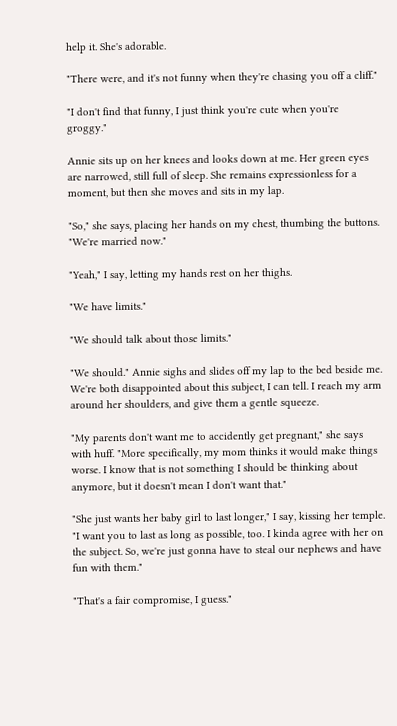help it. She's adorable.

"There were, and it's not funny when they're chasing you off a cliff."

"I don't find that funny, I just think you're cute when you're groggy."

Annie sits up on her knees and looks down at me. Her green eyes are narrowed, still full of sleep. She remains expressionless for a moment, but then she moves and sits in my lap.

"So," she says, placing her hands on my chest, thumbing the buttons. "We're married now."

"Yeah," I say, letting my hands rest on her thighs.

"We have limits."

"We should talk about those limits."

"We should." Annie sighs and slides off my lap to the bed beside me. We're both disappointed about this subject, I can tell. I reach my arm around her shoulders, and give them a gentle squeeze.

"My parents don't want me to accidently get pregnant," she says with huff. "More specifically, my mom thinks it would make things worse. I know that is not something I should be thinking about anymore, but it doesn't mean I don't want that."

"She just wants her baby girl to last longer," I say, kissing her temple. "I want you to last as long as possible, too. I kinda agree with her on the subject. So, we're just gonna have to steal our nephews and have fun with them."

"That's a fair compromise, I guess."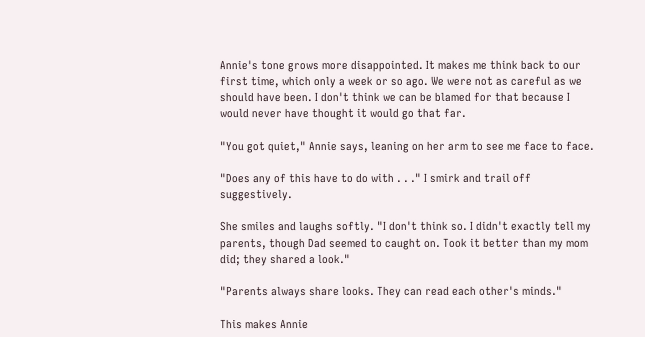Annie's tone grows more disappointed. It makes me think back to our first time, which only a week or so ago. We were not as careful as we should have been. I don't think we can be blamed for that because I would never have thought it would go that far.

"You got quiet," Annie says, leaning on her arm to see me face to face.

"Does any of this have to do with . . ." I smirk and trail off suggestively.

She smiles and laughs softly. "I don't think so. I didn't exactly tell my parents, though Dad seemed to caught on. Took it better than my mom did; they shared a look."

"Parents always share looks. They can read each other's minds."

This makes Annie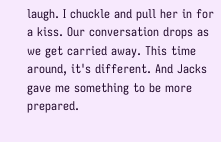laugh. I chuckle and pull her in for a kiss. Our conversation drops as we get carried away. This time around, it's different. And Jacks gave me something to be more prepared.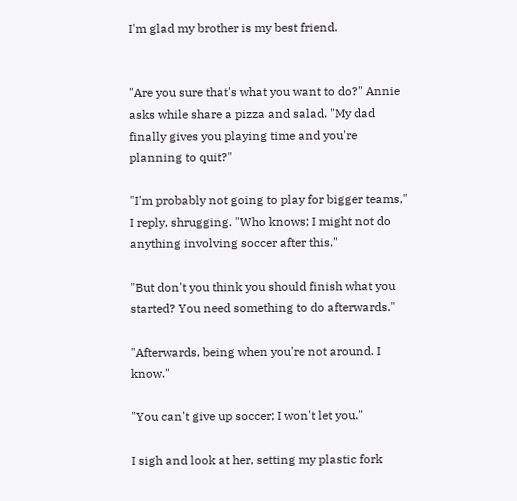I'm glad my brother is my best friend.


"Are you sure that's what you want to do?" Annie asks while share a pizza and salad. "My dad finally gives you playing time and you're planning to quit?"

"I'm probably not going to play for bigger teams," I reply, shrugging. "Who knows; I might not do anything involving soccer after this."

"But don't you think you should finish what you started? You need something to do afterwards."

"Afterwards, being when you're not around. I know."

"You can't give up soccer; I won't let you."

I sigh and look at her, setting my plastic fork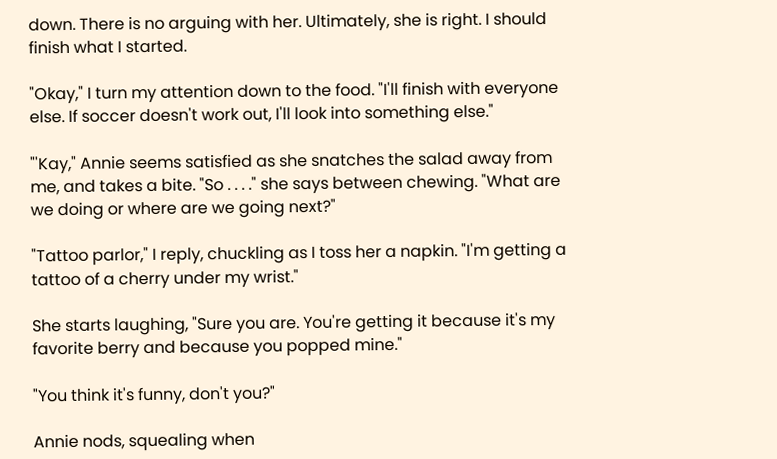down. There is no arguing with her. Ultimately, she is right. I should finish what I started.

"Okay," I turn my attention down to the food. "I'll finish with everyone else. If soccer doesn't work out, I'll look into something else."

"'Kay," Annie seems satisfied as she snatches the salad away from me, and takes a bite. "So . . . ." she says between chewing. "What are we doing or where are we going next?"

"Tattoo parlor," I reply, chuckling as I toss her a napkin. "I'm getting a tattoo of a cherry under my wrist."

She starts laughing, "Sure you are. You're getting it because it's my favorite berry and because you popped mine."

"You think it's funny, don't you?"

Annie nods, squealing when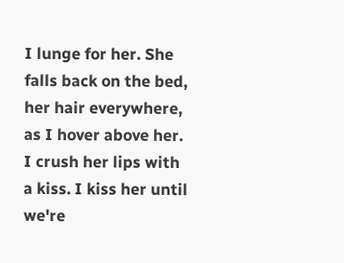I lunge for her. She falls back on the bed, her hair everywhere, as I hover above her. I crush her lips with a kiss. I kiss her until we're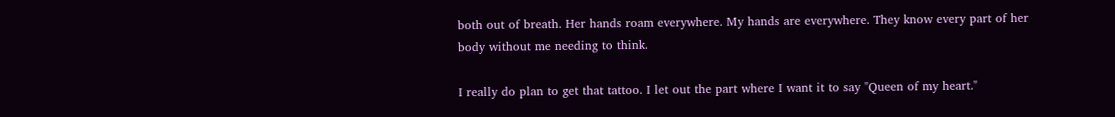both out of breath. Her hands roam everywhere. My hands are everywhere. They know every part of her body without me needing to think.

I really do plan to get that tattoo. I let out the part where I want it to say "Queen of my heart."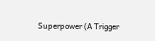Superpower (A Trigger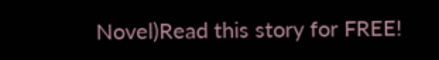Novel)Read this story for FREE!